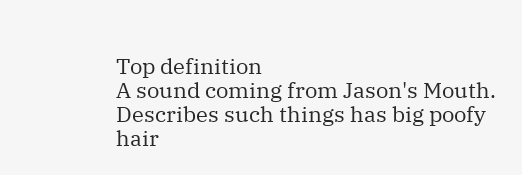Top definition
A sound coming from Jason's Mouth. Describes such things has big poofy hair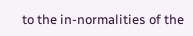to the in-normalities of the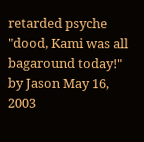retarded psyche
"dood, Kami was all bagaround today!"
by Jason May 16, 2003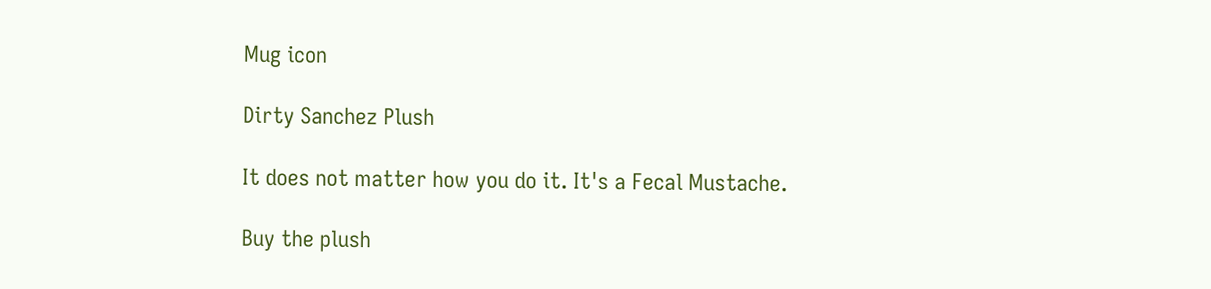Mug icon

Dirty Sanchez Plush

It does not matter how you do it. It's a Fecal Mustache.

Buy the plush